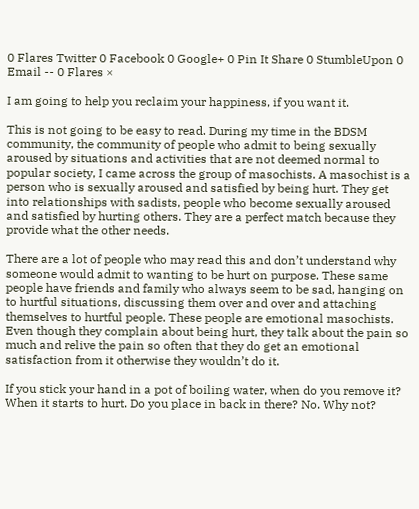0 Flares Twitter 0 Facebook 0 Google+ 0 Pin It Share 0 StumbleUpon 0 Email -- 0 Flares ×

I am going to help you reclaim your happiness, if you want it.

This is not going to be easy to read. During my time in the BDSM community, the community of people who admit to being sexually aroused by situations and activities that are not deemed normal to popular society, I came across the group of masochists. A masochist is a person who is sexually aroused and satisfied by being hurt. They get into relationships with sadists, people who become sexually aroused and satisfied by hurting others. They are a perfect match because they provide what the other needs.

There are a lot of people who may read this and don’t understand why someone would admit to wanting to be hurt on purpose. These same people have friends and family who always seem to be sad, hanging on to hurtful situations, discussing them over and over and attaching themselves to hurtful people. These people are emotional masochists. Even though they complain about being hurt, they talk about the pain so much and relive the pain so often that they do get an emotional satisfaction from it otherwise they wouldn’t do it.

If you stick your hand in a pot of boiling water, when do you remove it? When it starts to hurt. Do you place in back in there? No. Why not?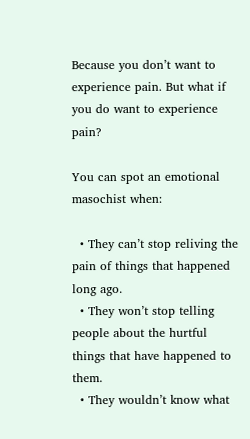Because you don’t want to experience pain. But what if you do want to experience pain?

You can spot an emotional masochist when:

  • They can’t stop reliving the pain of things that happened long ago.
  • They won’t stop telling people about the hurtful things that have happened to them.
  • They wouldn’t know what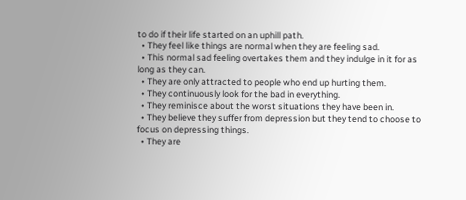to do if their life started on an uphill path.
  • They feel like things are normal when they are feeling sad.
  • This normal sad feeling overtakes them and they indulge in it for as long as they can.
  • They are only attracted to people who end up hurting them.
  • They continuously look for the bad in everything.
  • They reminisce about the worst situations they have been in.
  • They believe they suffer from depression but they tend to choose to focus on depressing things.
  • They are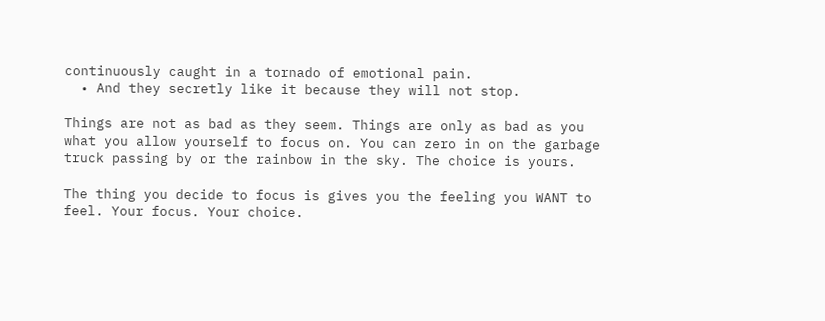continuously caught in a tornado of emotional pain.
  • And they secretly like it because they will not stop.

Things are not as bad as they seem. Things are only as bad as you what you allow yourself to focus on. You can zero in on the garbage truck passing by or the rainbow in the sky. The choice is yours.

The thing you decide to focus is gives you the feeling you WANT to feel. Your focus. Your choice.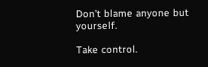Don’t blame anyone but yourself.

Take control.